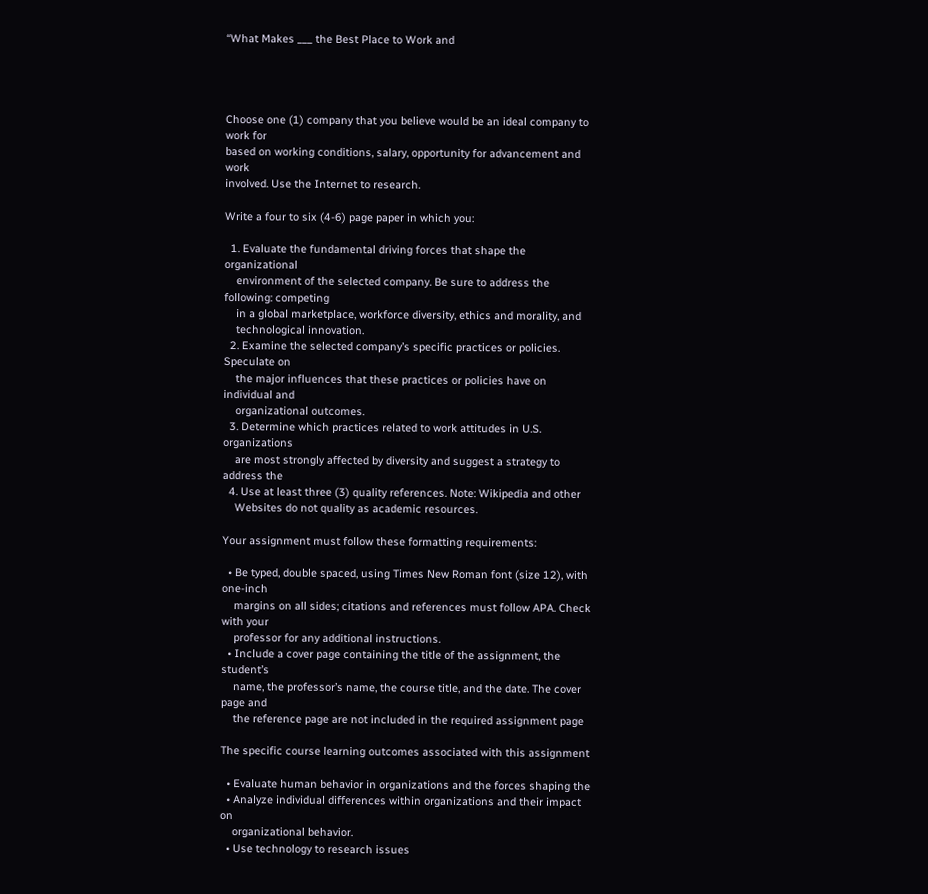“What Makes ___ the Best Place to Work and




Choose one (1) company that you believe would be an ideal company to work for
based on working conditions, salary, opportunity for advancement and work
involved. Use the Internet to research.

Write a four to six (4-6) page paper in which you:

  1. Evaluate the fundamental driving forces that shape the organizational
    environment of the selected company. Be sure to address the following: competing
    in a global marketplace, workforce diversity, ethics and morality, and
    technological innovation.
  2. Examine the selected company’s specific practices or policies. Speculate on
    the major influences that these practices or policies have on individual and
    organizational outcomes.
  3. Determine which practices related to work attitudes in U.S. organizations
    are most strongly affected by diversity and suggest a strategy to address the
  4. Use at least three (3) quality references. Note: Wikipedia and other
    Websites do not quality as academic resources.

Your assignment must follow these formatting requirements:

  • Be typed, double spaced, using Times New Roman font (size 12), with one-inch
    margins on all sides; citations and references must follow APA. Check with your
    professor for any additional instructions.
  • Include a cover page containing the title of the assignment, the student’s
    name, the professor’s name, the course title, and the date. The cover page and
    the reference page are not included in the required assignment page

The specific course learning outcomes associated with this assignment

  • Evaluate human behavior in organizations and the forces shaping the
  • Analyze individual differences within organizations and their impact on
    organizational behavior.
  • Use technology to research issues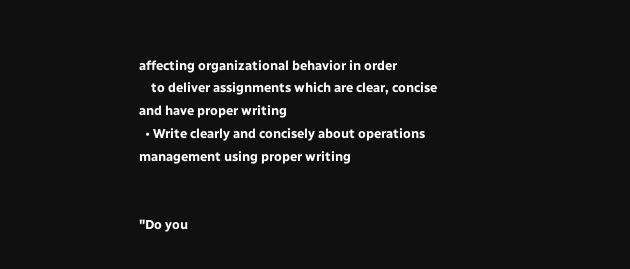affecting organizational behavior in order
    to deliver assignments which are clear, concise and have proper writing
  • Write clearly and concisely about operations management using proper writing


"Do you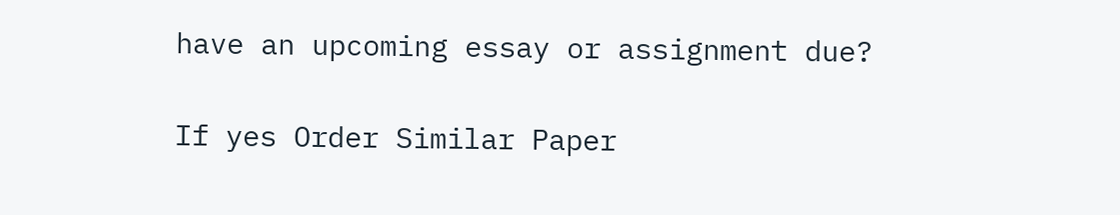have an upcoming essay or assignment due?

If yes Order Similar Paper